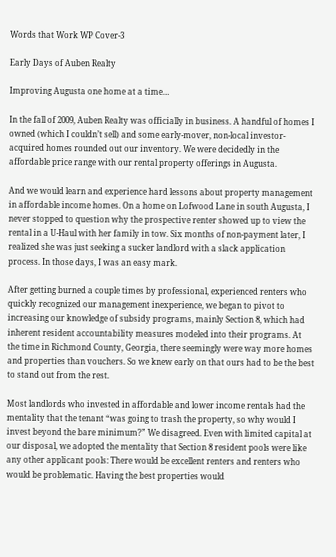Words that Work WP Cover-3

Early Days of Auben Realty

Improving Augusta one home at a time…

In the fall of 2009, Auben Realty was officially in business. A handful of homes I owned (which I couldn’t sell) and some early-mover, non-local investor-acquired homes rounded out our inventory. We were decidedly in the affordable price range with our rental property offerings in Augusta.

And we would learn and experience hard lessons about property management in affordable income homes. On a home on Lofwood Lane in south Augusta, I never stopped to question why the prospective renter showed up to view the rental in a U-Haul with her family in tow. Six months of non-payment later, I realized she was just seeking a sucker landlord with a slack application process. In those days, I was an easy mark.

After getting burned a couple times by professional, experienced renters who quickly recognized our management inexperience, we began to pivot to increasing our knowledge of subsidy programs, mainly Section 8, which had inherent resident accountability measures modeled into their programs. At the time in Richmond County, Georgia, there seemingly were way more homes and properties than vouchers. So we knew early on that ours had to be the best to stand out from the rest.

Most landlords who invested in affordable and lower income rentals had the mentality that the tenant “was going to trash the property, so why would I invest beyond the bare minimum?” We disagreed. Even with limited capital at our disposal, we adopted the mentality that Section 8 resident pools were like any other applicant pools: There would be excellent renters and renters who would be problematic. Having the best properties would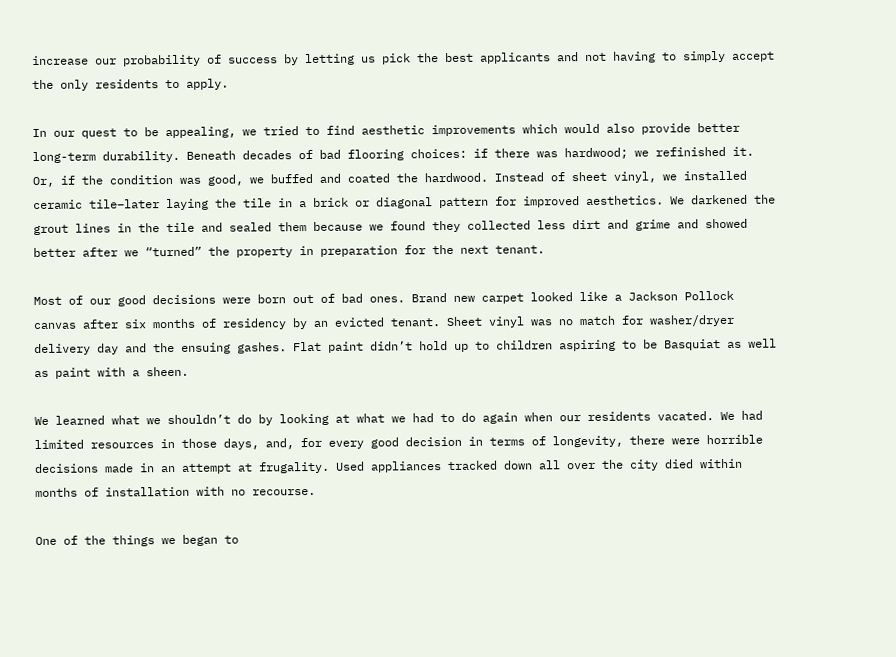increase our probability of success by letting us pick the best applicants and not having to simply accept the only residents to apply.

In our quest to be appealing, we tried to find aesthetic improvements which would also provide better long-term durability. Beneath decades of bad flooring choices: if there was hardwood; we refinished it. Or, if the condition was good, we buffed and coated the hardwood. Instead of sheet vinyl, we installed ceramic tile–later laying the tile in a brick or diagonal pattern for improved aesthetics. We darkened the grout lines in the tile and sealed them because we found they collected less dirt and grime and showed better after we “turned” the property in preparation for the next tenant.

Most of our good decisions were born out of bad ones. Brand new carpet looked like a Jackson Pollock canvas after six months of residency by an evicted tenant. Sheet vinyl was no match for washer/dryer delivery day and the ensuing gashes. Flat paint didn’t hold up to children aspiring to be Basquiat as well as paint with a sheen.

We learned what we shouldn’t do by looking at what we had to do again when our residents vacated. We had limited resources in those days, and, for every good decision in terms of longevity, there were horrible decisions made in an attempt at frugality. Used appliances tracked down all over the city died within months of installation with no recourse.

One of the things we began to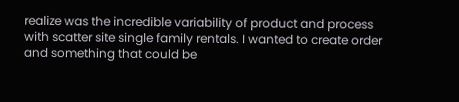realize was the incredible variability of product and process with scatter site single family rentals. I wanted to create order and something that could be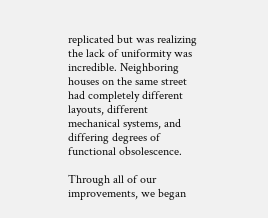replicated but was realizing the lack of uniformity was incredible. Neighboring houses on the same street had completely different layouts, different mechanical systems, and differing degrees of functional obsolescence.

Through all of our improvements, we began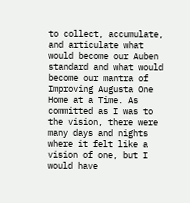to collect, accumulate, and articulate what would become our Auben standard and what would become our mantra of Improving Augusta One Home at a Time. As committed as I was to the vision, there were many days and nights where it felt like a vision of one, but I would have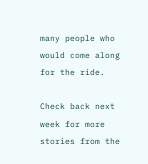many people who would come along for the ride.

Check back next week for more stories from the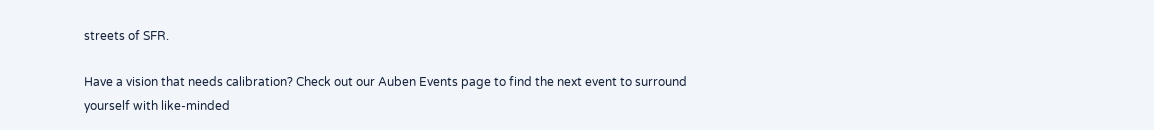streets of SFR.

Have a vision that needs calibration? Check out our Auben Events page to find the next event to surround yourself with like-minded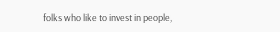folks who like to invest in people,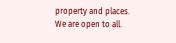property and places. We are open to all.